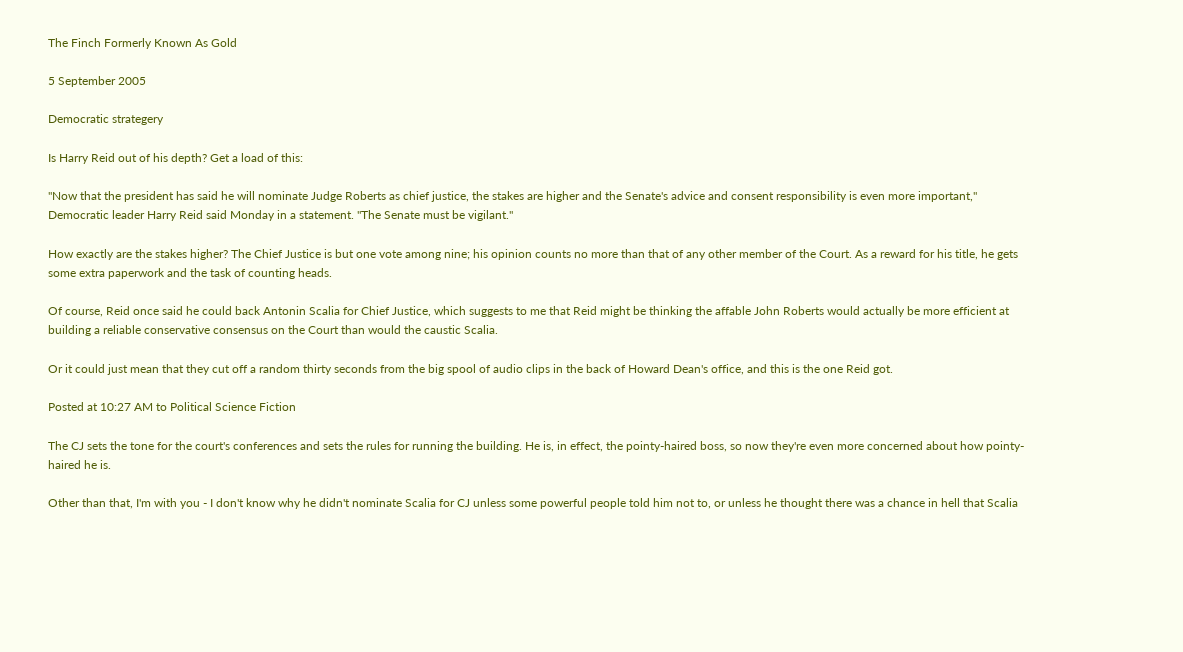The Finch Formerly Known As Gold

5 September 2005

Democratic strategery

Is Harry Reid out of his depth? Get a load of this:

"Now that the president has said he will nominate Judge Roberts as chief justice, the stakes are higher and the Senate's advice and consent responsibility is even more important," Democratic leader Harry Reid said Monday in a statement. "The Senate must be vigilant."

How exactly are the stakes higher? The Chief Justice is but one vote among nine; his opinion counts no more than that of any other member of the Court. As a reward for his title, he gets some extra paperwork and the task of counting heads.

Of course, Reid once said he could back Antonin Scalia for Chief Justice, which suggests to me that Reid might be thinking the affable John Roberts would actually be more efficient at building a reliable conservative consensus on the Court than would the caustic Scalia.

Or it could just mean that they cut off a random thirty seconds from the big spool of audio clips in the back of Howard Dean's office, and this is the one Reid got.

Posted at 10:27 AM to Political Science Fiction

The CJ sets the tone for the court's conferences and sets the rules for running the building. He is, in effect, the pointy-haired boss, so now they're even more concerned about how pointy-haired he is.

Other than that, I'm with you - I don't know why he didn't nominate Scalia for CJ unless some powerful people told him not to, or unless he thought there was a chance in hell that Scalia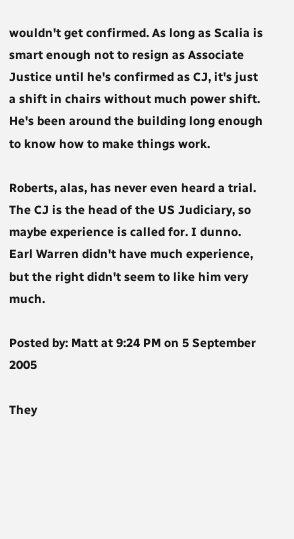wouldn't get confirmed. As long as Scalia is smart enough not to resign as Associate Justice until he's confirmed as CJ, it's just a shift in chairs without much power shift. He's been around the building long enough to know how to make things work.

Roberts, alas, has never even heard a trial. The CJ is the head of the US Judiciary, so maybe experience is called for. I dunno. Earl Warren didn't have much experience, but the right didn't seem to like him very much.

Posted by: Matt at 9:24 PM on 5 September 2005

They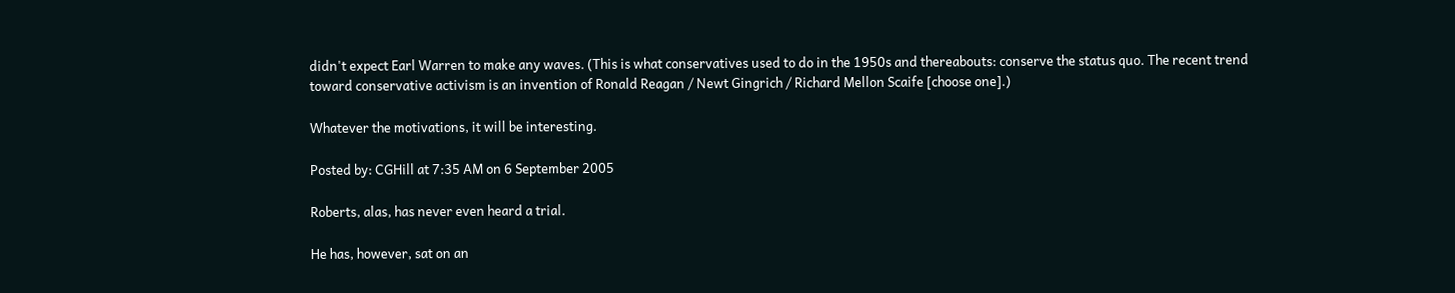didn't expect Earl Warren to make any waves. (This is what conservatives used to do in the 1950s and thereabouts: conserve the status quo. The recent trend toward conservative activism is an invention of Ronald Reagan / Newt Gingrich / Richard Mellon Scaife [choose one].)

Whatever the motivations, it will be interesting.

Posted by: CGHill at 7:35 AM on 6 September 2005

Roberts, alas, has never even heard a trial.

He has, however, sat on an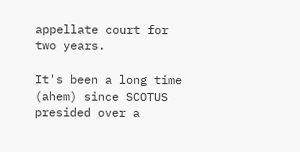appellate court for two years.

It's been a long time (ahem) since SCOTUS presided over a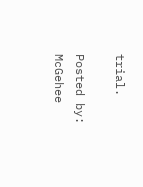trial.

Posted by: McGehee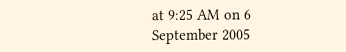at 9:25 AM on 6 September 2005